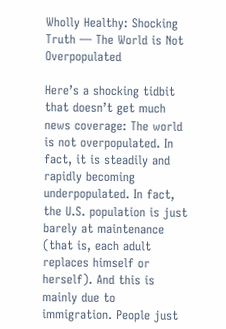Wholly Healthy: Shocking Truth — The World is Not Overpopulated

Here’s a shocking tidbit that doesn’t get much news coverage: The world is not overpopulated. In fact, it is steadily and rapidly becoming underpopulated. In fact, the U.S. population is just barely at maintenance (that is, each adult replaces himself or herself). And this is mainly due to immigration. People just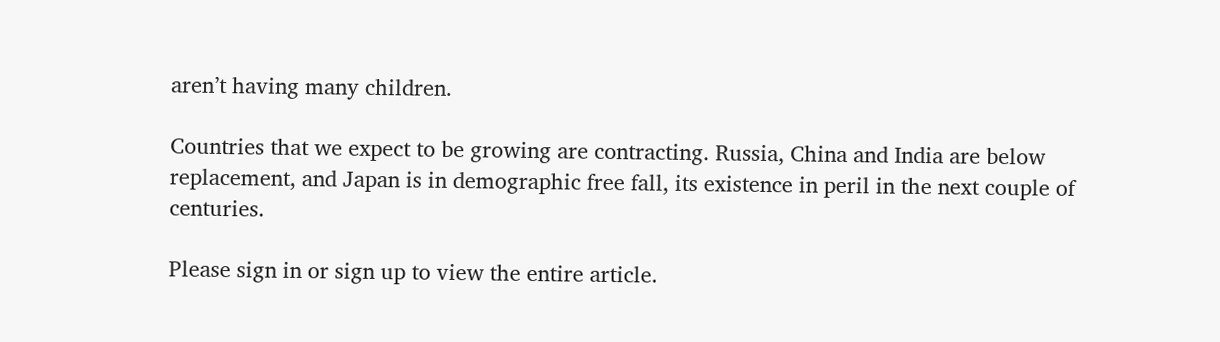aren’t having many children.

Countries that we expect to be growing are contracting. Russia, China and India are below replacement, and Japan is in demographic free fall, its existence in peril in the next couple of centuries.

Please sign in or sign up to view the entire article.